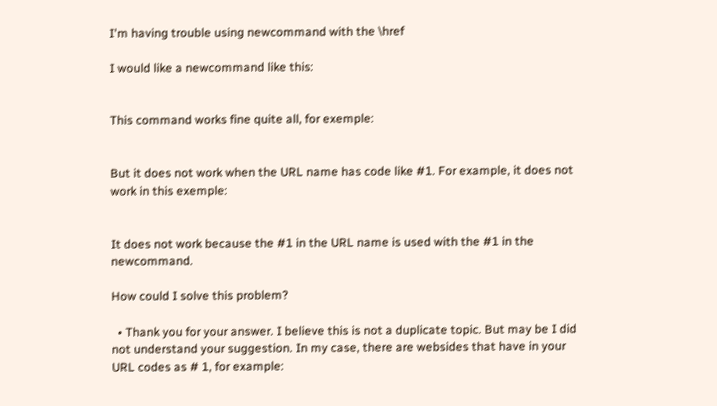I'm having trouble using newcommand with the \href

I would like a newcommand like this:


This command works fine quite all, for exemple:


But it does not work when the URL name has code like #1. For example, it does not work in this exemple:


It does not work because the #1 in the URL name is used with the #1 in the newcommand.

How could I solve this problem?

  • Thank you for your answer. I believe this is not a duplicate topic. But may be I did not understand your suggestion. In my case, there are websides that have in your URL codes as # 1, for example: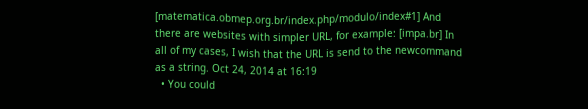[matematica.obmep.org.br/index.php/modulo/index#1] And there are websites with simpler URL, for example: [impa.br] In all of my cases, I wish that the URL is send to the newcommand as a string. Oct 24, 2014 at 16:19
  • You could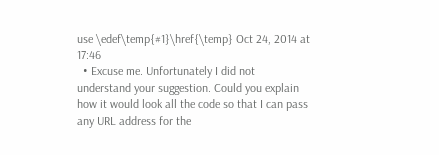use \edef\temp{#1}\href{\temp} Oct 24, 2014 at 17:46
  • Excuse me. Unfortunately I did not understand your suggestion. Could you explain how it would look all the code so that I can pass any URL address for the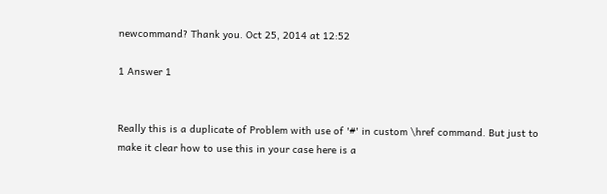newcommand? Thank you. Oct 25, 2014 at 12:52

1 Answer 1


Really this is a duplicate of Problem with use of '#' in custom \href command. But just to make it clear how to use this in your case here is a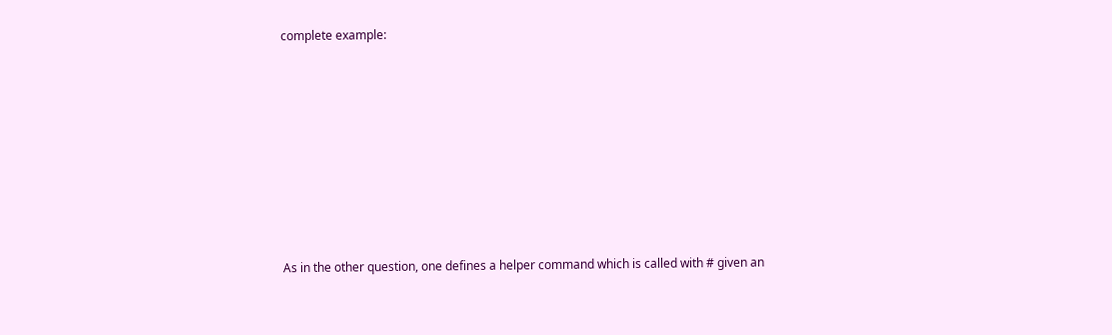complete example:








As in the other question, one defines a helper command which is called with # given an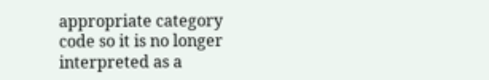appropriate category code so it is no longer interpreted as a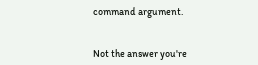command argument.


Not the answer you're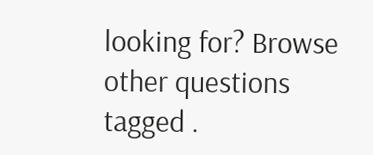looking for? Browse other questions tagged .